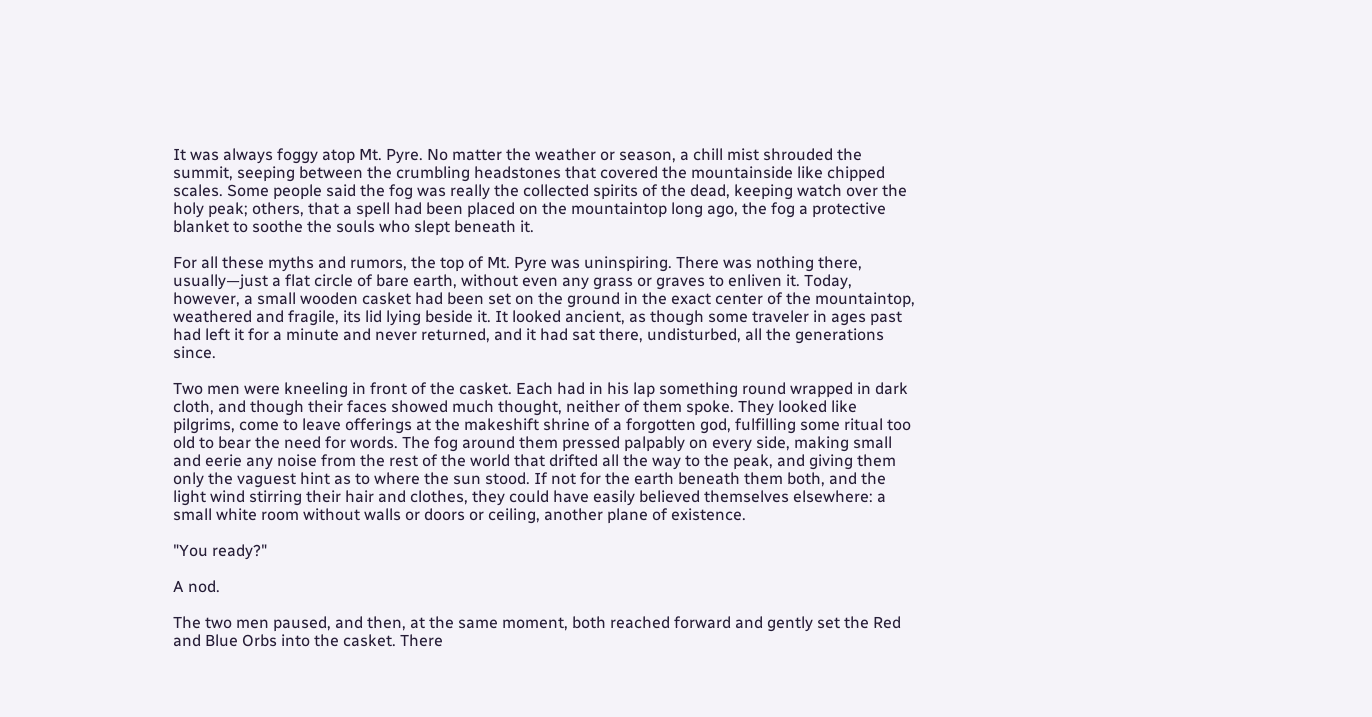It was always foggy atop Mt. Pyre. No matter the weather or season, a chill mist shrouded the summit, seeping between the crumbling headstones that covered the mountainside like chipped scales. Some people said the fog was really the collected spirits of the dead, keeping watch over the holy peak; others, that a spell had been placed on the mountaintop long ago, the fog a protective blanket to soothe the souls who slept beneath it.

For all these myths and rumors, the top of Mt. Pyre was uninspiring. There was nothing there, usually—just a flat circle of bare earth, without even any grass or graves to enliven it. Today, however, a small wooden casket had been set on the ground in the exact center of the mountaintop, weathered and fragile, its lid lying beside it. It looked ancient, as though some traveler in ages past had left it for a minute and never returned, and it had sat there, undisturbed, all the generations since.

Two men were kneeling in front of the casket. Each had in his lap something round wrapped in dark cloth, and though their faces showed much thought, neither of them spoke. They looked like pilgrims, come to leave offerings at the makeshift shrine of a forgotten god, fulfilling some ritual too old to bear the need for words. The fog around them pressed palpably on every side, making small and eerie any noise from the rest of the world that drifted all the way to the peak, and giving them only the vaguest hint as to where the sun stood. If not for the earth beneath them both, and the light wind stirring their hair and clothes, they could have easily believed themselves elsewhere: a small white room without walls or doors or ceiling, another plane of existence.

"You ready?"

A nod.

The two men paused, and then, at the same moment, both reached forward and gently set the Red and Blue Orbs into the casket. There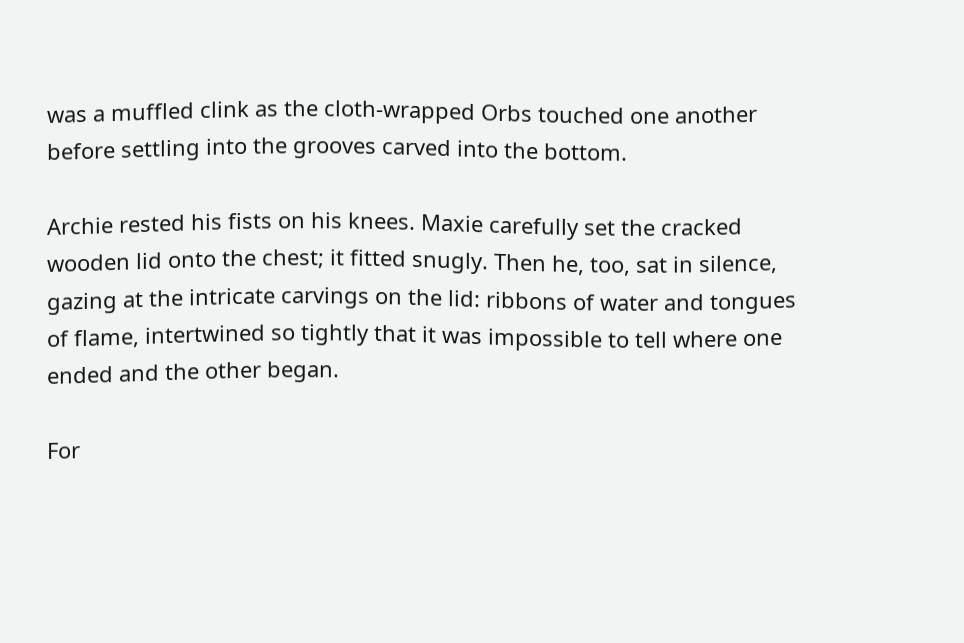was a muffled clink as the cloth-wrapped Orbs touched one another before settling into the grooves carved into the bottom.

Archie rested his fists on his knees. Maxie carefully set the cracked wooden lid onto the chest; it fitted snugly. Then he, too, sat in silence, gazing at the intricate carvings on the lid: ribbons of water and tongues of flame, intertwined so tightly that it was impossible to tell where one ended and the other began.

For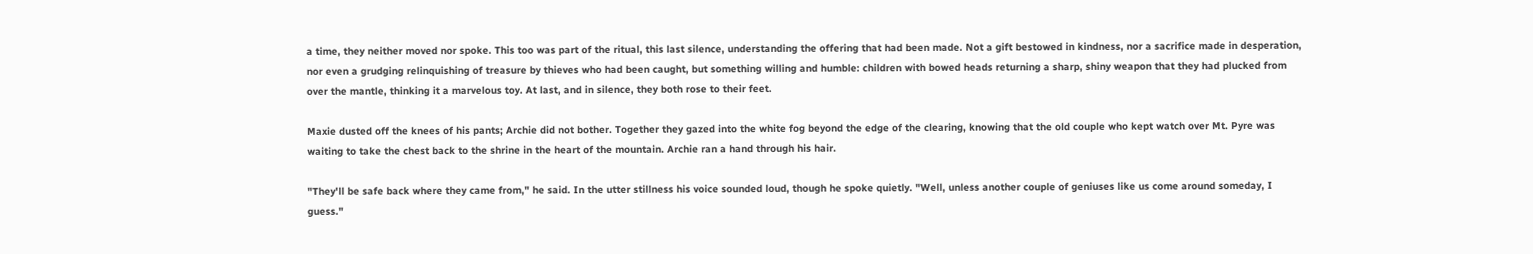a time, they neither moved nor spoke. This too was part of the ritual, this last silence, understanding the offering that had been made. Not a gift bestowed in kindness, nor a sacrifice made in desperation, nor even a grudging relinquishing of treasure by thieves who had been caught, but something willing and humble: children with bowed heads returning a sharp, shiny weapon that they had plucked from over the mantle, thinking it a marvelous toy. At last, and in silence, they both rose to their feet.

Maxie dusted off the knees of his pants; Archie did not bother. Together they gazed into the white fog beyond the edge of the clearing, knowing that the old couple who kept watch over Mt. Pyre was waiting to take the chest back to the shrine in the heart of the mountain. Archie ran a hand through his hair.

"They'll be safe back where they came from," he said. In the utter stillness his voice sounded loud, though he spoke quietly. "Well, unless another couple of geniuses like us come around someday, I guess."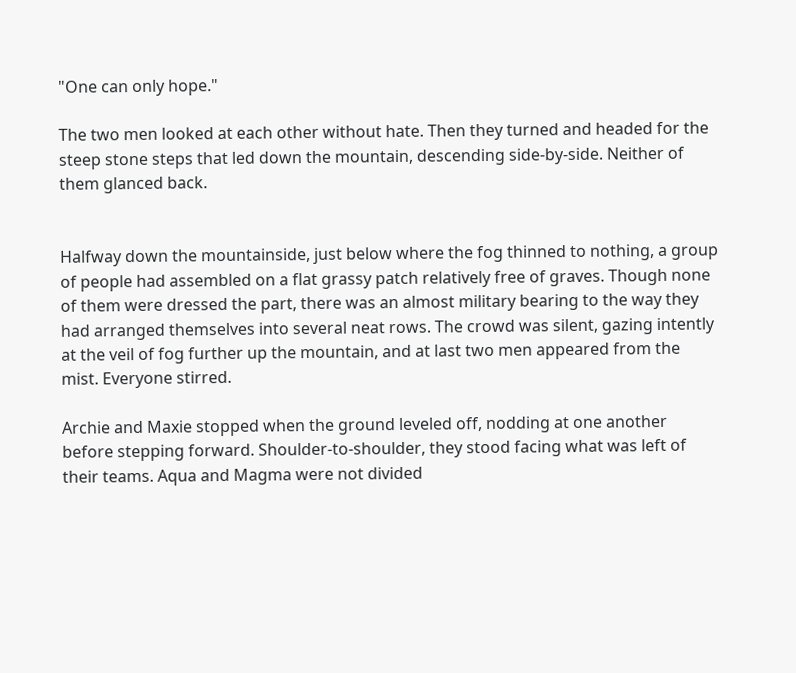"One can only hope."

The two men looked at each other without hate. Then they turned and headed for the steep stone steps that led down the mountain, descending side-by-side. Neither of them glanced back.


Halfway down the mountainside, just below where the fog thinned to nothing, a group of people had assembled on a flat grassy patch relatively free of graves. Though none of them were dressed the part, there was an almost military bearing to the way they had arranged themselves into several neat rows. The crowd was silent, gazing intently at the veil of fog further up the mountain, and at last two men appeared from the mist. Everyone stirred.

Archie and Maxie stopped when the ground leveled off, nodding at one another before stepping forward. Shoulder-to-shoulder, they stood facing what was left of their teams. Aqua and Magma were not divided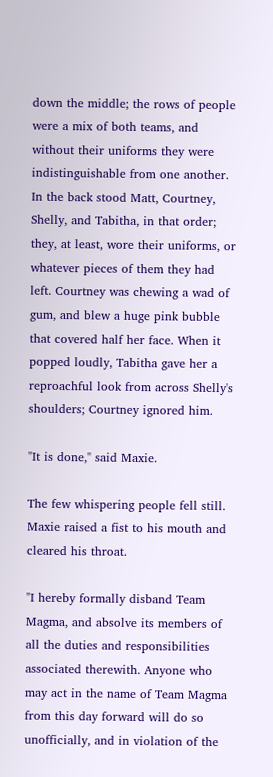down the middle; the rows of people were a mix of both teams, and without their uniforms they were indistinguishable from one another. In the back stood Matt, Courtney, Shelly, and Tabitha, in that order; they, at least, wore their uniforms, or whatever pieces of them they had left. Courtney was chewing a wad of gum, and blew a huge pink bubble that covered half her face. When it popped loudly, Tabitha gave her a reproachful look from across Shelly's shoulders; Courtney ignored him.

"It is done," said Maxie.

The few whispering people fell still. Maxie raised a fist to his mouth and cleared his throat.

"I hereby formally disband Team Magma, and absolve its members of all the duties and responsibilities associated therewith. Anyone who may act in the name of Team Magma from this day forward will do so unofficially, and in violation of the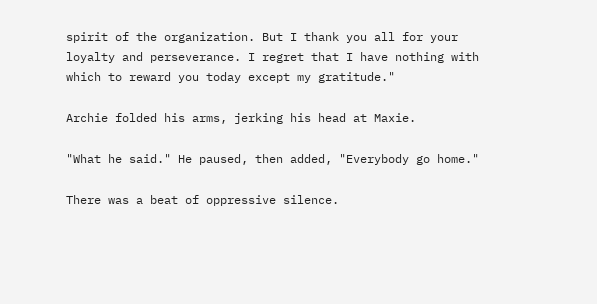spirit of the organization. But I thank you all for your loyalty and perseverance. I regret that I have nothing with which to reward you today except my gratitude."

Archie folded his arms, jerking his head at Maxie.

"What he said." He paused, then added, "Everybody go home."

There was a beat of oppressive silence.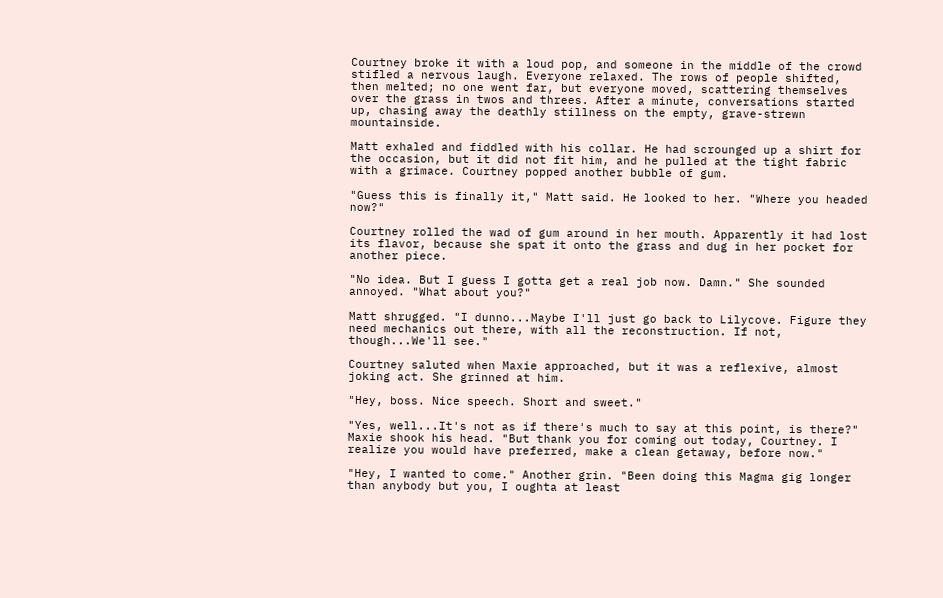Courtney broke it with a loud pop, and someone in the middle of the crowd stifled a nervous laugh. Everyone relaxed. The rows of people shifted, then melted; no one went far, but everyone moved, scattering themselves over the grass in twos and threes. After a minute, conversations started up, chasing away the deathly stillness on the empty, grave-strewn mountainside.

Matt exhaled and fiddled with his collar. He had scrounged up a shirt for the occasion, but it did not fit him, and he pulled at the tight fabric with a grimace. Courtney popped another bubble of gum.

"Guess this is finally it," Matt said. He looked to her. "Where you headed now?"

Courtney rolled the wad of gum around in her mouth. Apparently it had lost its flavor, because she spat it onto the grass and dug in her pocket for another piece.

"No idea. But I guess I gotta get a real job now. Damn." She sounded annoyed. "What about you?"

Matt shrugged. "I dunno...Maybe I'll just go back to Lilycove. Figure they need mechanics out there, with all the reconstruction. If not, though...We'll see."

Courtney saluted when Maxie approached, but it was a reflexive, almost joking act. She grinned at him.

"Hey, boss. Nice speech. Short and sweet."

"Yes, well...It's not as if there's much to say at this point, is there?" Maxie shook his head. "But thank you for coming out today, Courtney. I realize you would have preferred, make a clean getaway, before now."

"Hey, I wanted to come." Another grin. "Been doing this Magma gig longer than anybody but you, I oughta at least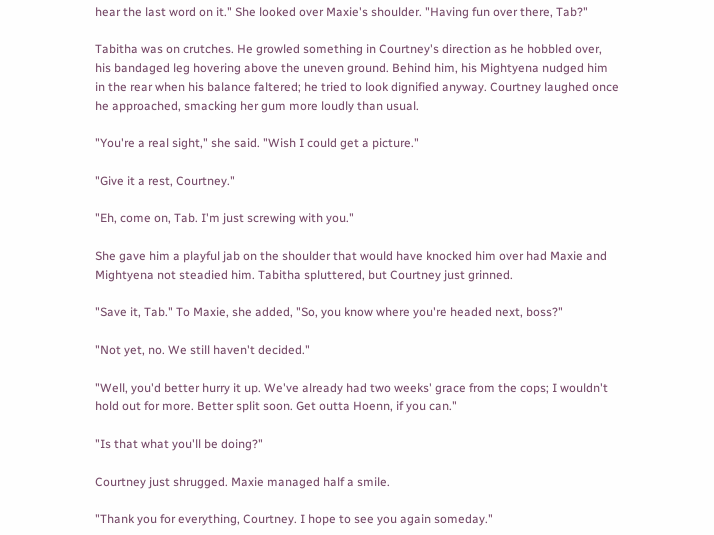hear the last word on it." She looked over Maxie's shoulder. "Having fun over there, Tab?"

Tabitha was on crutches. He growled something in Courtney's direction as he hobbled over, his bandaged leg hovering above the uneven ground. Behind him, his Mightyena nudged him in the rear when his balance faltered; he tried to look dignified anyway. Courtney laughed once he approached, smacking her gum more loudly than usual.

"You're a real sight," she said. "Wish I could get a picture."

"Give it a rest, Courtney."

"Eh, come on, Tab. I'm just screwing with you."

She gave him a playful jab on the shoulder that would have knocked him over had Maxie and Mightyena not steadied him. Tabitha spluttered, but Courtney just grinned.

"Save it, Tab." To Maxie, she added, "So, you know where you're headed next, boss?"

"Not yet, no. We still haven't decided."

"Well, you'd better hurry it up. We've already had two weeks' grace from the cops; I wouldn't hold out for more. Better split soon. Get outta Hoenn, if you can."

"Is that what you'll be doing?"

Courtney just shrugged. Maxie managed half a smile.

"Thank you for everything, Courtney. I hope to see you again someday."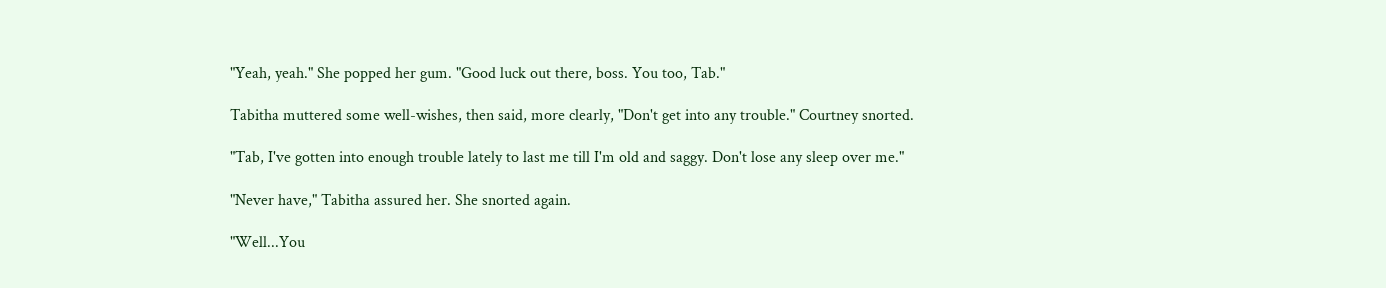"Yeah, yeah." She popped her gum. "Good luck out there, boss. You too, Tab."

Tabitha muttered some well-wishes, then said, more clearly, "Don't get into any trouble." Courtney snorted.

"Tab, I've gotten into enough trouble lately to last me till I'm old and saggy. Don't lose any sleep over me."

"Never have," Tabitha assured her. She snorted again.

"Well...You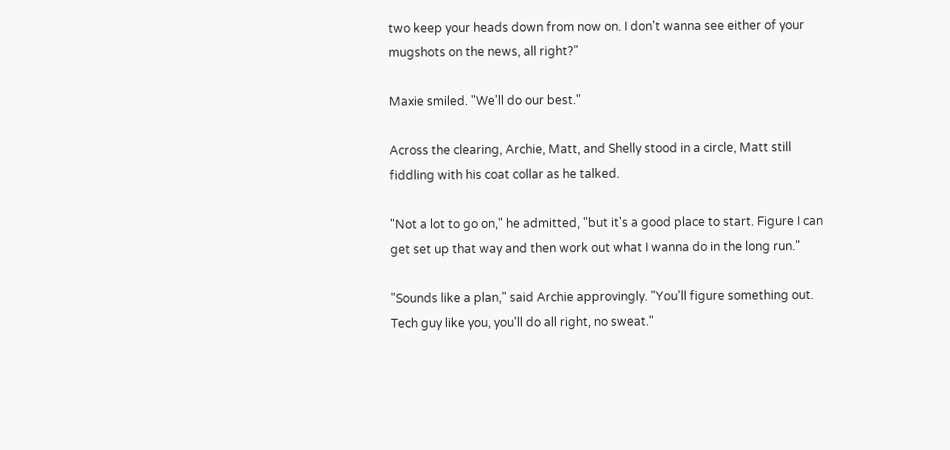two keep your heads down from now on. I don't wanna see either of your mugshots on the news, all right?"

Maxie smiled. "We'll do our best."

Across the clearing, Archie, Matt, and Shelly stood in a circle, Matt still fiddling with his coat collar as he talked.

"Not a lot to go on," he admitted, "but it's a good place to start. Figure I can get set up that way and then work out what I wanna do in the long run."

"Sounds like a plan," said Archie approvingly. "You'll figure something out. Tech guy like you, you'll do all right, no sweat."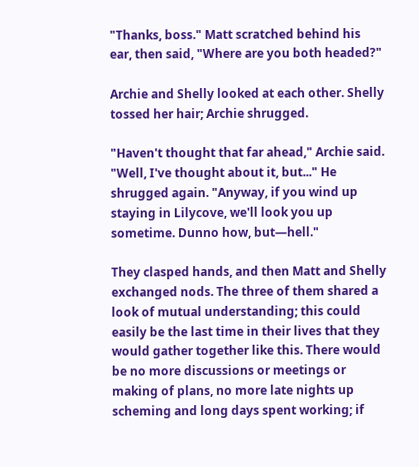"Thanks, boss." Matt scratched behind his ear, then said, "Where are you both headed?"

Archie and Shelly looked at each other. Shelly tossed her hair; Archie shrugged.

"Haven't thought that far ahead," Archie said. "Well, I've thought about it, but..." He shrugged again. "Anyway, if you wind up staying in Lilycove, we'll look you up sometime. Dunno how, but—hell."

They clasped hands, and then Matt and Shelly exchanged nods. The three of them shared a look of mutual understanding; this could easily be the last time in their lives that they would gather together like this. There would be no more discussions or meetings or making of plans, no more late nights up scheming and long days spent working; if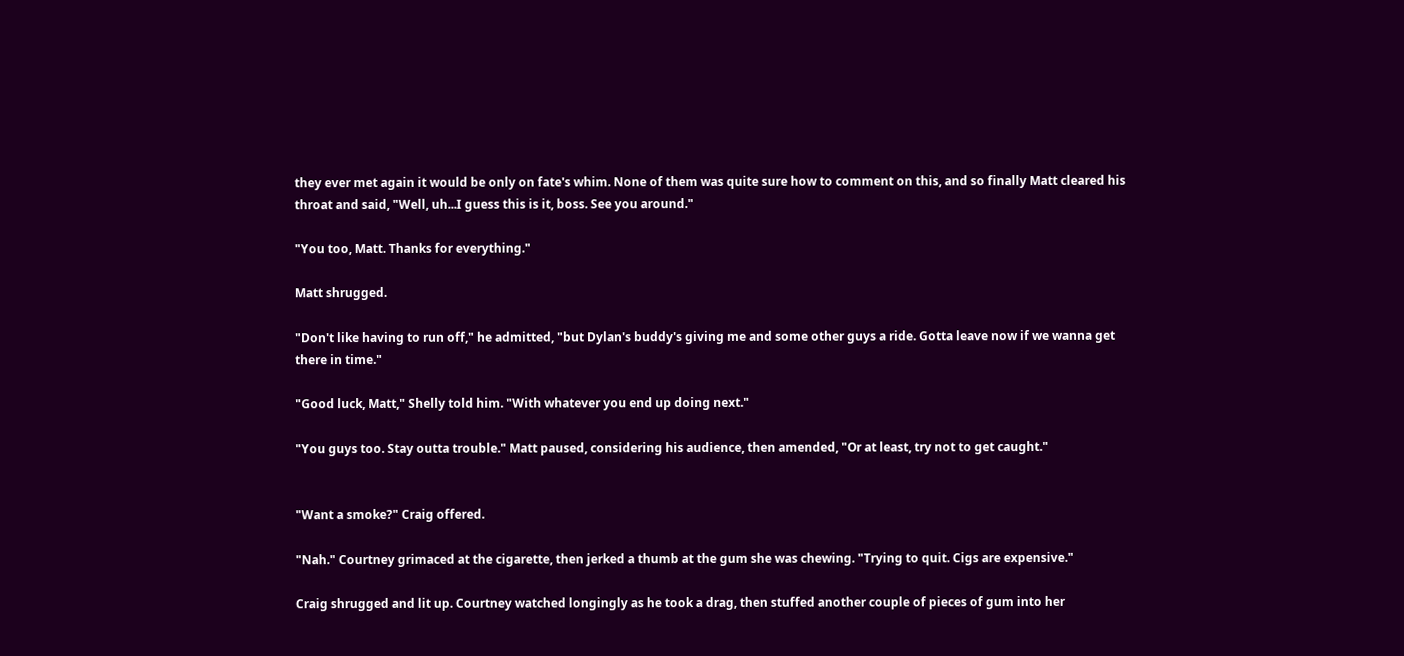they ever met again it would be only on fate's whim. None of them was quite sure how to comment on this, and so finally Matt cleared his throat and said, "Well, uh...I guess this is it, boss. See you around."

"You too, Matt. Thanks for everything."

Matt shrugged.

"Don't like having to run off," he admitted, "but Dylan's buddy's giving me and some other guys a ride. Gotta leave now if we wanna get there in time."

"Good luck, Matt," Shelly told him. "With whatever you end up doing next."

"You guys too. Stay outta trouble." Matt paused, considering his audience, then amended, "Or at least, try not to get caught."


"Want a smoke?" Craig offered.

"Nah." Courtney grimaced at the cigarette, then jerked a thumb at the gum she was chewing. "Trying to quit. Cigs are expensive."

Craig shrugged and lit up. Courtney watched longingly as he took a drag, then stuffed another couple of pieces of gum into her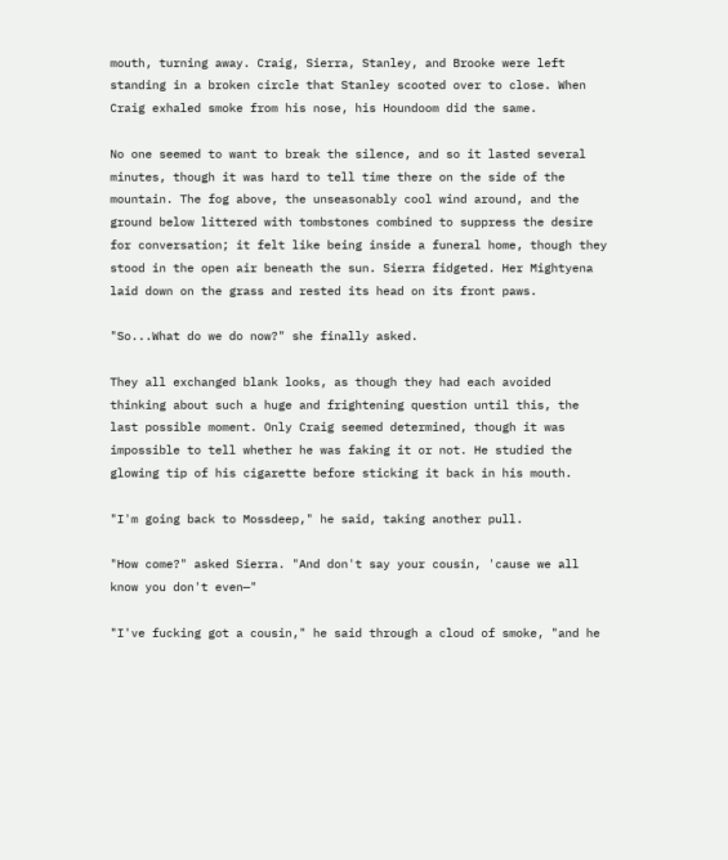mouth, turning away. Craig, Sierra, Stanley, and Brooke were left standing in a broken circle that Stanley scooted over to close. When Craig exhaled smoke from his nose, his Houndoom did the same.

No one seemed to want to break the silence, and so it lasted several minutes, though it was hard to tell time there on the side of the mountain. The fog above, the unseasonably cool wind around, and the ground below littered with tombstones combined to suppress the desire for conversation; it felt like being inside a funeral home, though they stood in the open air beneath the sun. Sierra fidgeted. Her Mightyena laid down on the grass and rested its head on its front paws.

"So...What do we do now?" she finally asked.

They all exchanged blank looks, as though they had each avoided thinking about such a huge and frightening question until this, the last possible moment. Only Craig seemed determined, though it was impossible to tell whether he was faking it or not. He studied the glowing tip of his cigarette before sticking it back in his mouth.

"I'm going back to Mossdeep," he said, taking another pull.

"How come?" asked Sierra. "And don't say your cousin, 'cause we all know you don't even—"

"I've fucking got a cousin," he said through a cloud of smoke, "and he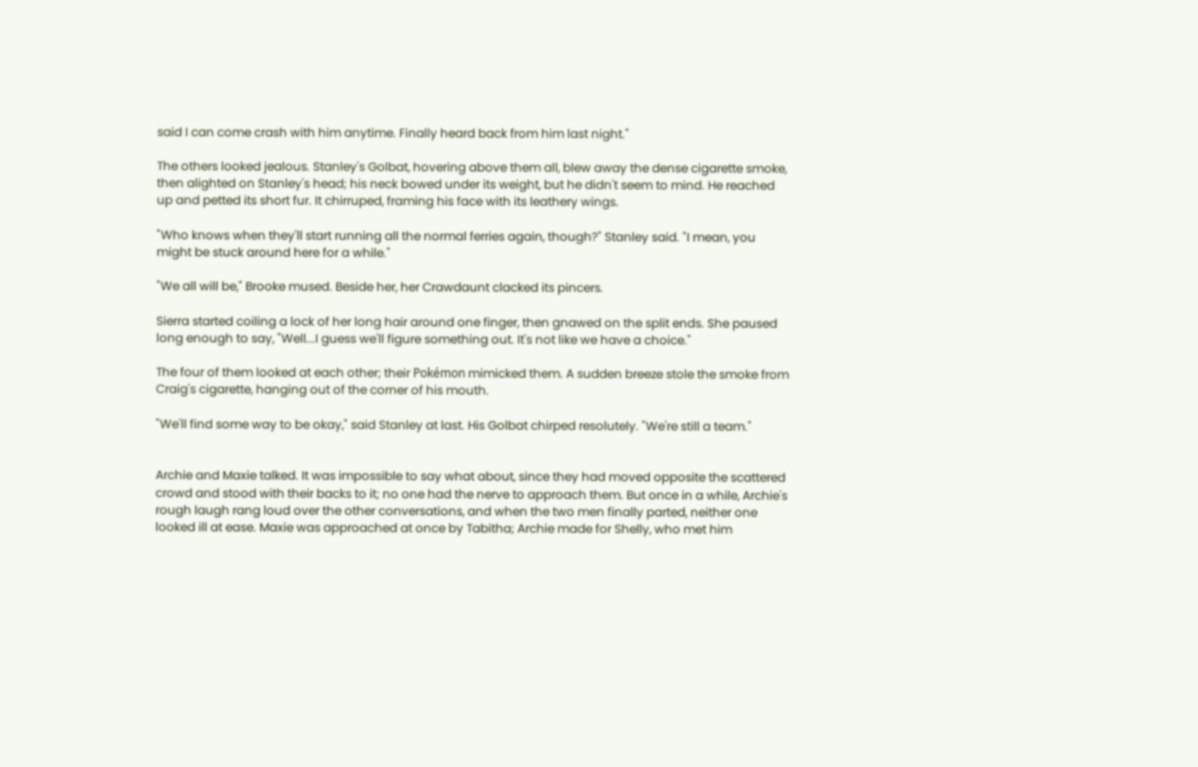said I can come crash with him anytime. Finally heard back from him last night."

The others looked jealous. Stanley's Golbat, hovering above them all, blew away the dense cigarette smoke, then alighted on Stanley's head; his neck bowed under its weight, but he didn't seem to mind. He reached up and petted its short fur. It chirruped, framing his face with its leathery wings.

"Who knows when they'll start running all the normal ferries again, though?" Stanley said. "I mean, you might be stuck around here for a while."

"We all will be," Brooke mused. Beside her, her Crawdaunt clacked its pincers.

Sierra started coiling a lock of her long hair around one finger, then gnawed on the split ends. She paused long enough to say, "Well...I guess we'll figure something out. It's not like we have a choice."

The four of them looked at each other; their Pokémon mimicked them. A sudden breeze stole the smoke from Craig's cigarette, hanging out of the corner of his mouth.

"We'll find some way to be okay," said Stanley at last. His Golbat chirped resolutely. "We're still a team."


Archie and Maxie talked. It was impossible to say what about, since they had moved opposite the scattered crowd and stood with their backs to it; no one had the nerve to approach them. But once in a while, Archie's rough laugh rang loud over the other conversations, and when the two men finally parted, neither one looked ill at ease. Maxie was approached at once by Tabitha; Archie made for Shelly, who met him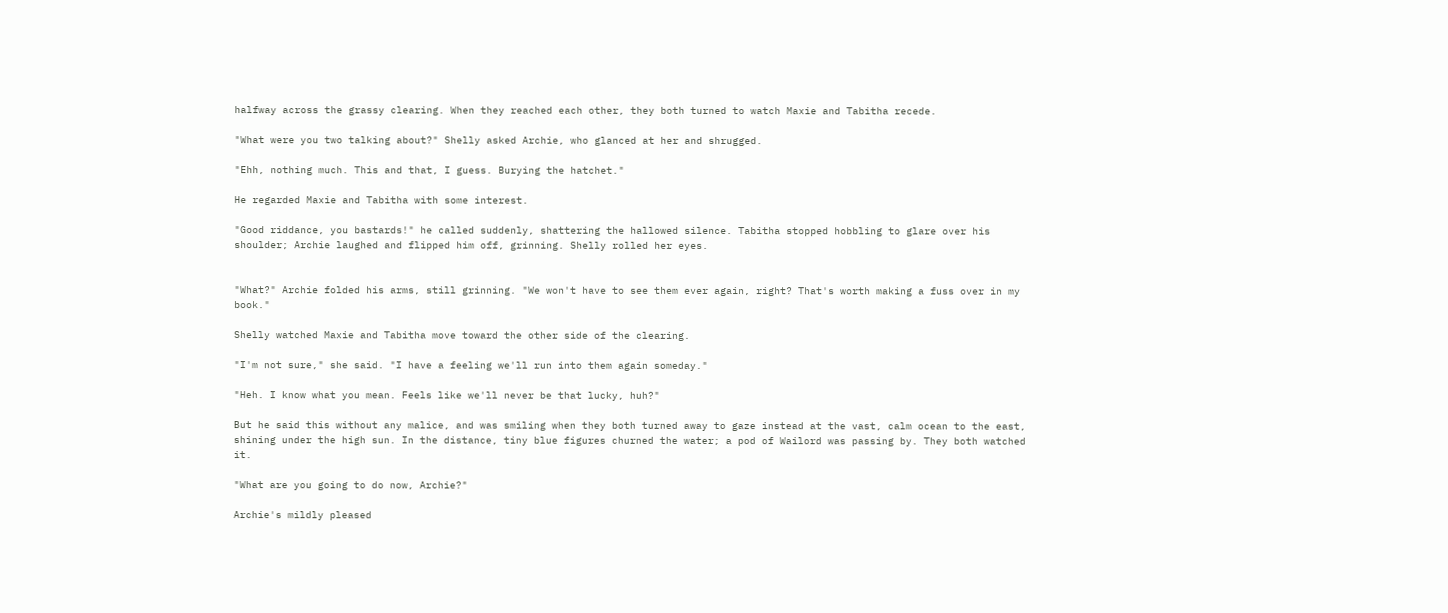halfway across the grassy clearing. When they reached each other, they both turned to watch Maxie and Tabitha recede.

"What were you two talking about?" Shelly asked Archie, who glanced at her and shrugged.

"Ehh, nothing much. This and that, I guess. Burying the hatchet."

He regarded Maxie and Tabitha with some interest.

"Good riddance, you bastards!" he called suddenly, shattering the hallowed silence. Tabitha stopped hobbling to glare over his shoulder; Archie laughed and flipped him off, grinning. Shelly rolled her eyes.


"What?" Archie folded his arms, still grinning. "We won't have to see them ever again, right? That's worth making a fuss over in my book."

Shelly watched Maxie and Tabitha move toward the other side of the clearing.

"I'm not sure," she said. "I have a feeling we'll run into them again someday."

"Heh. I know what you mean. Feels like we'll never be that lucky, huh?"

But he said this without any malice, and was smiling when they both turned away to gaze instead at the vast, calm ocean to the east, shining under the high sun. In the distance, tiny blue figures churned the water; a pod of Wailord was passing by. They both watched it.

"What are you going to do now, Archie?"

Archie's mildly pleased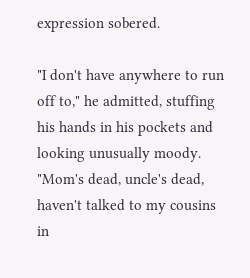expression sobered.

"I don't have anywhere to run off to," he admitted, stuffing his hands in his pockets and looking unusually moody. "Mom's dead, uncle's dead, haven't talked to my cousins in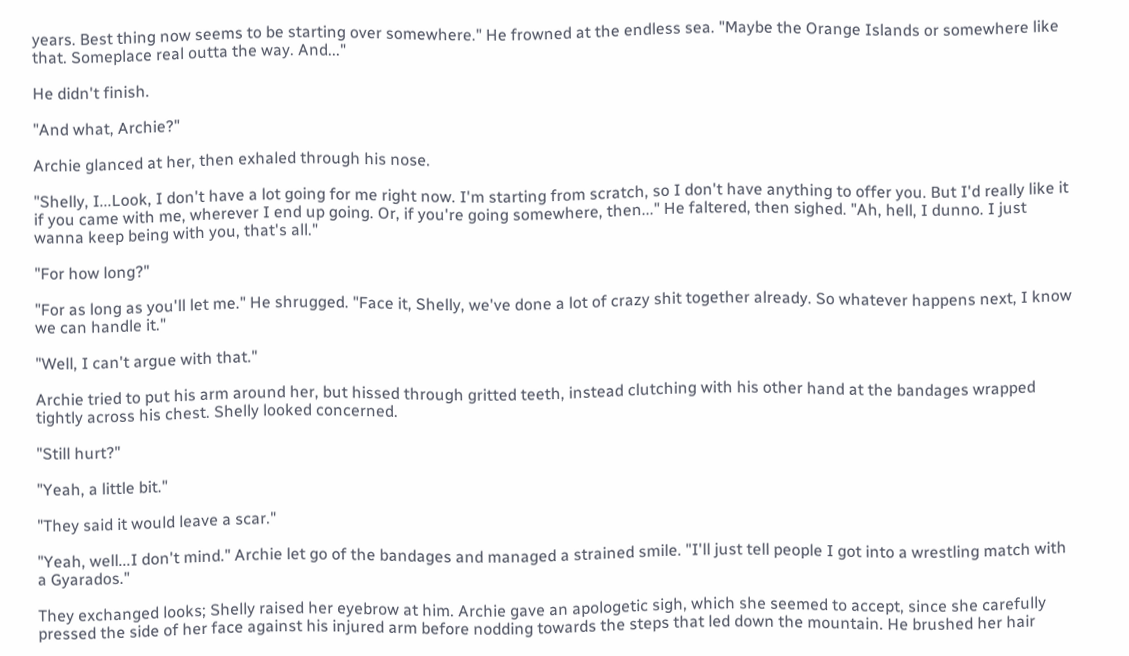years. Best thing now seems to be starting over somewhere." He frowned at the endless sea. "Maybe the Orange Islands or somewhere like that. Someplace real outta the way. And..."

He didn't finish.

"And what, Archie?"

Archie glanced at her, then exhaled through his nose.

"Shelly, I...Look, I don't have a lot going for me right now. I'm starting from scratch, so I don't have anything to offer you. But I'd really like it if you came with me, wherever I end up going. Or, if you're going somewhere, then..." He faltered, then sighed. "Ah, hell, I dunno. I just wanna keep being with you, that's all."

"For how long?"

"For as long as you'll let me." He shrugged. "Face it, Shelly, we've done a lot of crazy shit together already. So whatever happens next, I know we can handle it."

"Well, I can't argue with that."

Archie tried to put his arm around her, but hissed through gritted teeth, instead clutching with his other hand at the bandages wrapped tightly across his chest. Shelly looked concerned.

"Still hurt?"

"Yeah, a little bit."

"They said it would leave a scar."

"Yeah, well...I don't mind." Archie let go of the bandages and managed a strained smile. "I'll just tell people I got into a wrestling match with a Gyarados."

They exchanged looks; Shelly raised her eyebrow at him. Archie gave an apologetic sigh, which she seemed to accept, since she carefully pressed the side of her face against his injured arm before nodding towards the steps that led down the mountain. He brushed her hair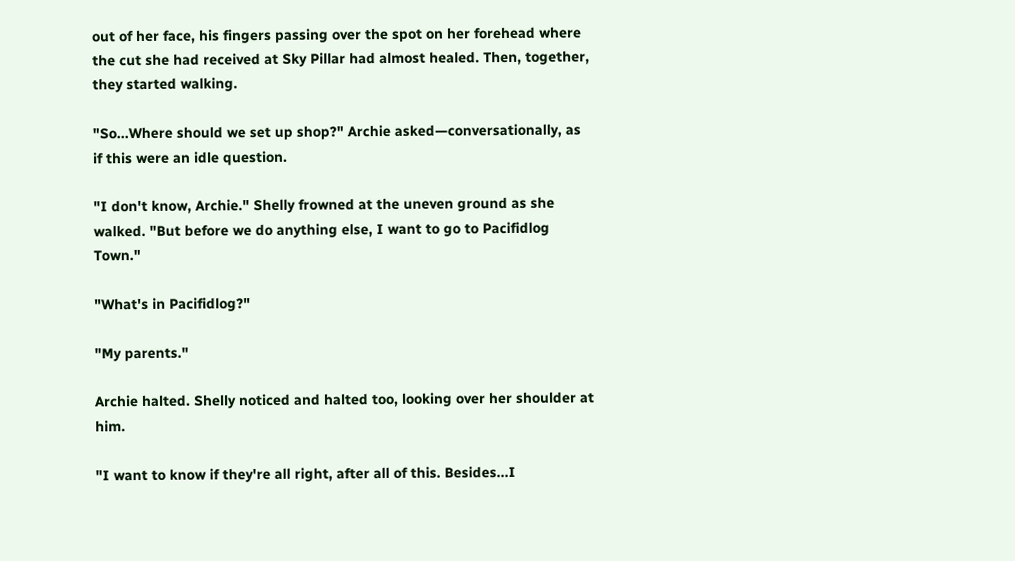out of her face, his fingers passing over the spot on her forehead where the cut she had received at Sky Pillar had almost healed. Then, together, they started walking.

"So...Where should we set up shop?" Archie asked—conversationally, as if this were an idle question.

"I don't know, Archie." Shelly frowned at the uneven ground as she walked. "But before we do anything else, I want to go to Pacifidlog Town."

"What's in Pacifidlog?"

"My parents."

Archie halted. Shelly noticed and halted too, looking over her shoulder at him.

"I want to know if they're all right, after all of this. Besides...I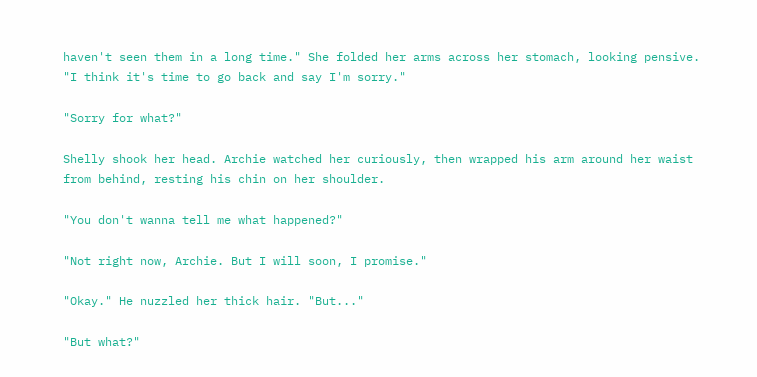haven't seen them in a long time." She folded her arms across her stomach, looking pensive. "I think it's time to go back and say I'm sorry."

"Sorry for what?"

Shelly shook her head. Archie watched her curiously, then wrapped his arm around her waist from behind, resting his chin on her shoulder.

"You don't wanna tell me what happened?"

"Not right now, Archie. But I will soon, I promise."

"Okay." He nuzzled her thick hair. "But..."

"But what?"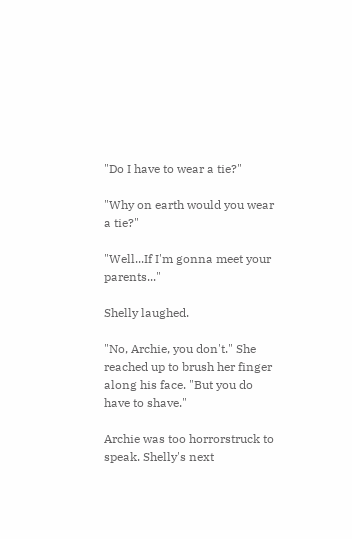"Do I have to wear a tie?"

"Why on earth would you wear a tie?"

"Well...If I'm gonna meet your parents..."

Shelly laughed.

"No, Archie, you don't." She reached up to brush her finger along his face. "But you do have to shave."

Archie was too horrorstruck to speak. Shelly's next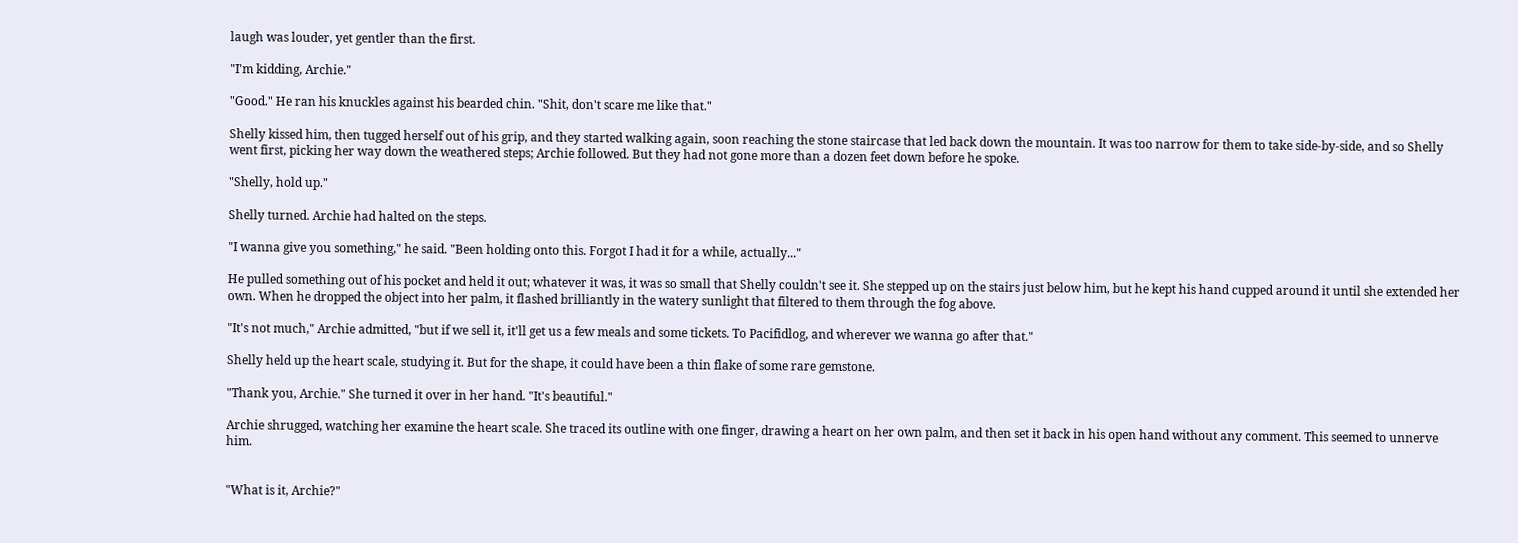laugh was louder, yet gentler than the first.

"I'm kidding, Archie."

"Good." He ran his knuckles against his bearded chin. "Shit, don't scare me like that."

Shelly kissed him, then tugged herself out of his grip, and they started walking again, soon reaching the stone staircase that led back down the mountain. It was too narrow for them to take side-by-side, and so Shelly went first, picking her way down the weathered steps; Archie followed. But they had not gone more than a dozen feet down before he spoke.

"Shelly, hold up."

Shelly turned. Archie had halted on the steps.

"I wanna give you something," he said. "Been holding onto this. Forgot I had it for a while, actually..."

He pulled something out of his pocket and held it out; whatever it was, it was so small that Shelly couldn't see it. She stepped up on the stairs just below him, but he kept his hand cupped around it until she extended her own. When he dropped the object into her palm, it flashed brilliantly in the watery sunlight that filtered to them through the fog above.

"It's not much," Archie admitted, "but if we sell it, it'll get us a few meals and some tickets. To Pacifidlog, and wherever we wanna go after that."

Shelly held up the heart scale, studying it. But for the shape, it could have been a thin flake of some rare gemstone.

"Thank you, Archie." She turned it over in her hand. "It's beautiful."

Archie shrugged, watching her examine the heart scale. She traced its outline with one finger, drawing a heart on her own palm, and then set it back in his open hand without any comment. This seemed to unnerve him.


"What is it, Archie?"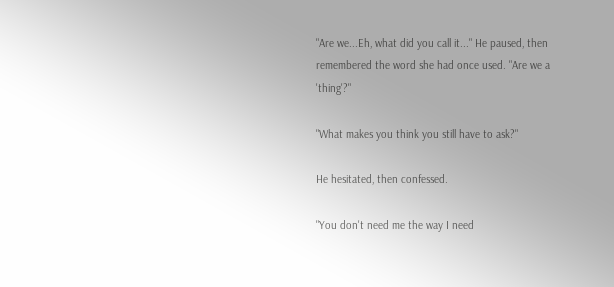"Are we...Eh, what did you call it..." He paused, then remembered the word she had once used. "Are we a 'thing'?"

"What makes you think you still have to ask?"

He hesitated, then confessed.

"You don't need me the way I need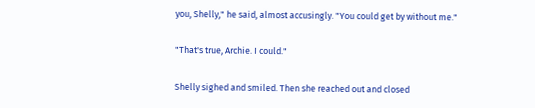you, Shelly," he said, almost accusingly. "You could get by without me."

"That's true, Archie. I could."

Shelly sighed and smiled. Then she reached out and closed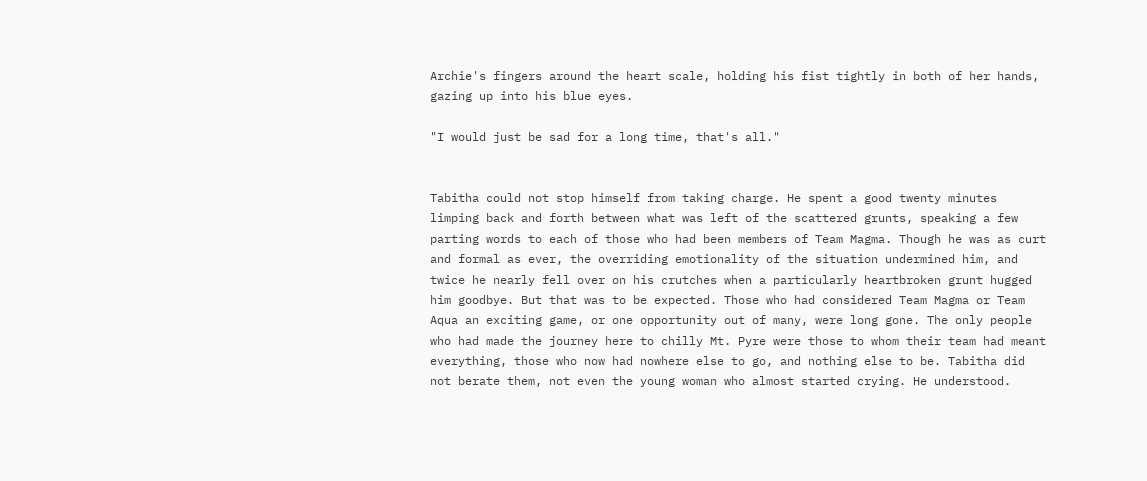Archie's fingers around the heart scale, holding his fist tightly in both of her hands, gazing up into his blue eyes.

"I would just be sad for a long time, that's all."


Tabitha could not stop himself from taking charge. He spent a good twenty minutes limping back and forth between what was left of the scattered grunts, speaking a few parting words to each of those who had been members of Team Magma. Though he was as curt and formal as ever, the overriding emotionality of the situation undermined him, and twice he nearly fell over on his crutches when a particularly heartbroken grunt hugged him goodbye. But that was to be expected. Those who had considered Team Magma or Team Aqua an exciting game, or one opportunity out of many, were long gone. The only people who had made the journey here to chilly Mt. Pyre were those to whom their team had meant everything, those who now had nowhere else to go, and nothing else to be. Tabitha did not berate them, not even the young woman who almost started crying. He understood.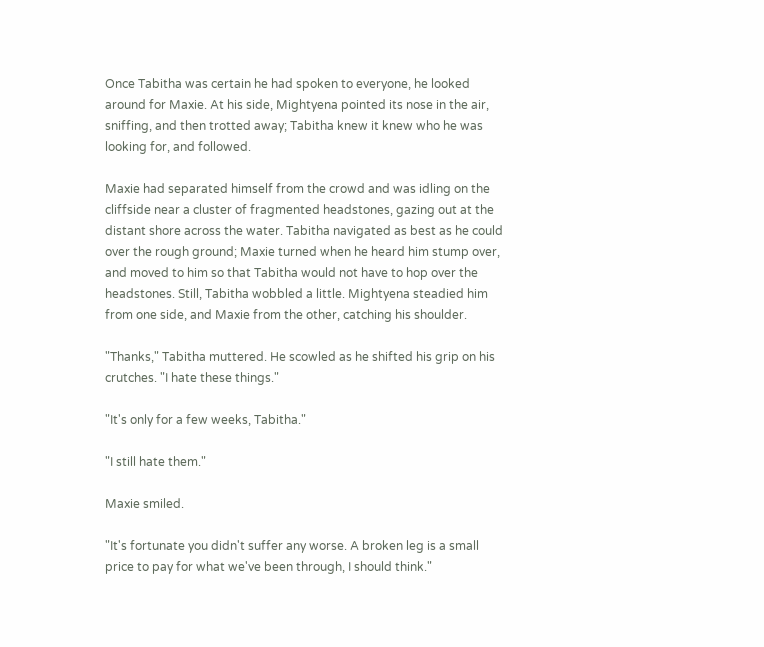Once Tabitha was certain he had spoken to everyone, he looked around for Maxie. At his side, Mightyena pointed its nose in the air, sniffing, and then trotted away; Tabitha knew it knew who he was looking for, and followed.

Maxie had separated himself from the crowd and was idling on the cliffside near a cluster of fragmented headstones, gazing out at the distant shore across the water. Tabitha navigated as best as he could over the rough ground; Maxie turned when he heard him stump over, and moved to him so that Tabitha would not have to hop over the headstones. Still, Tabitha wobbled a little. Mightyena steadied him from one side, and Maxie from the other, catching his shoulder.

"Thanks," Tabitha muttered. He scowled as he shifted his grip on his crutches. "I hate these things."

"It's only for a few weeks, Tabitha."

"I still hate them."

Maxie smiled.

"It's fortunate you didn't suffer any worse. A broken leg is a small price to pay for what we've been through, I should think."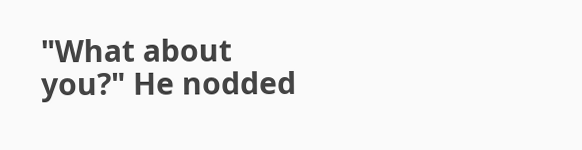"What about you?" He nodded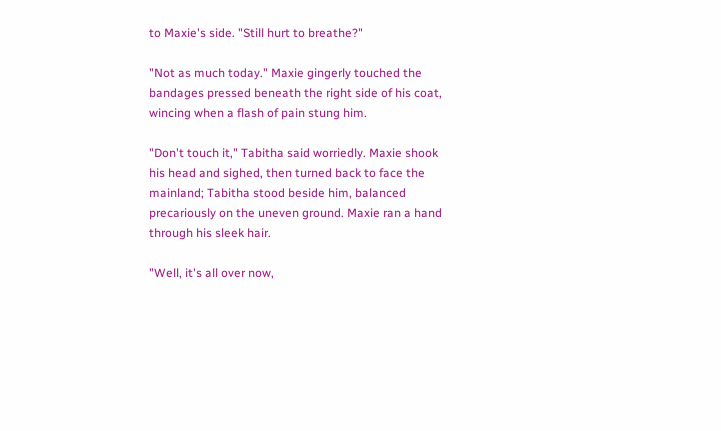to Maxie's side. "Still hurt to breathe?"

"Not as much today." Maxie gingerly touched the bandages pressed beneath the right side of his coat, wincing when a flash of pain stung him.

"Don't touch it," Tabitha said worriedly. Maxie shook his head and sighed, then turned back to face the mainland; Tabitha stood beside him, balanced precariously on the uneven ground. Maxie ran a hand through his sleek hair.

"Well, it's all over now,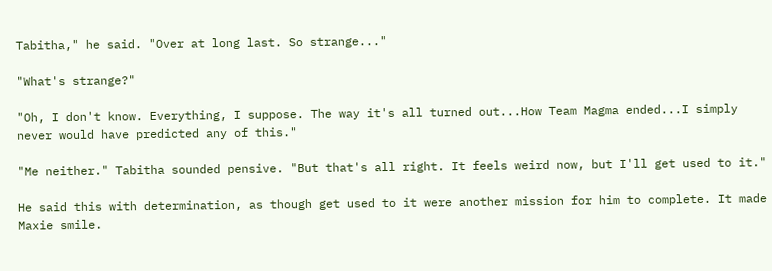Tabitha," he said. "Over at long last. So strange..."

"What's strange?"

"Oh, I don't know. Everything, I suppose. The way it's all turned out...How Team Magma ended...I simply never would have predicted any of this."

"Me neither." Tabitha sounded pensive. "But that's all right. It feels weird now, but I'll get used to it."

He said this with determination, as though get used to it were another mission for him to complete. It made Maxie smile.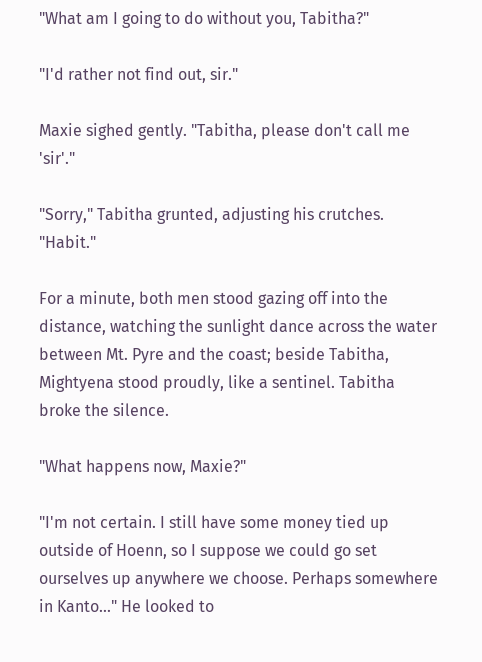"What am I going to do without you, Tabitha?"

"I'd rather not find out, sir."

Maxie sighed gently. "Tabitha, please don't call me 'sir'."

"Sorry," Tabitha grunted, adjusting his crutches. "Habit."

For a minute, both men stood gazing off into the distance, watching the sunlight dance across the water between Mt. Pyre and the coast; beside Tabitha, Mightyena stood proudly, like a sentinel. Tabitha broke the silence.

"What happens now, Maxie?"

"I'm not certain. I still have some money tied up outside of Hoenn, so I suppose we could go set ourselves up anywhere we choose. Perhaps somewhere in Kanto..." He looked to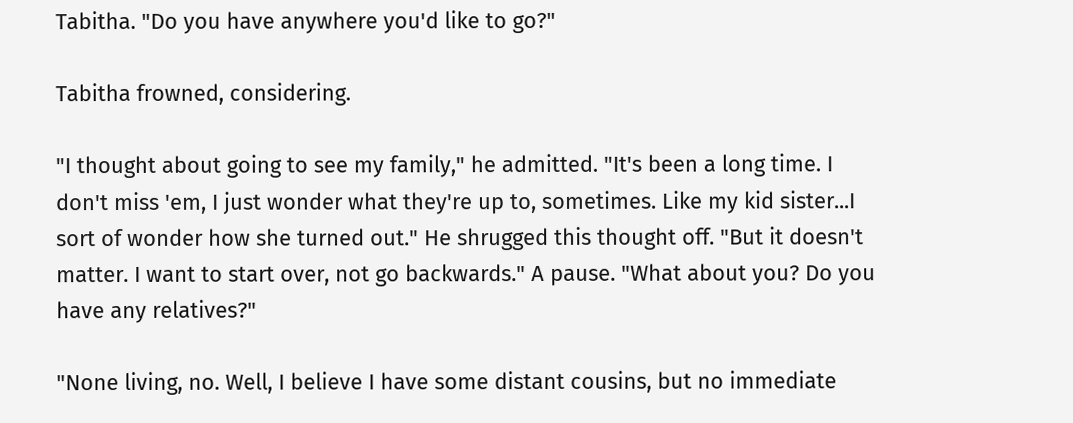Tabitha. "Do you have anywhere you'd like to go?"

Tabitha frowned, considering.

"I thought about going to see my family," he admitted. "It's been a long time. I don't miss 'em, I just wonder what they're up to, sometimes. Like my kid sister...I sort of wonder how she turned out." He shrugged this thought off. "But it doesn't matter. I want to start over, not go backwards." A pause. "What about you? Do you have any relatives?"

"None living, no. Well, I believe I have some distant cousins, but no immediate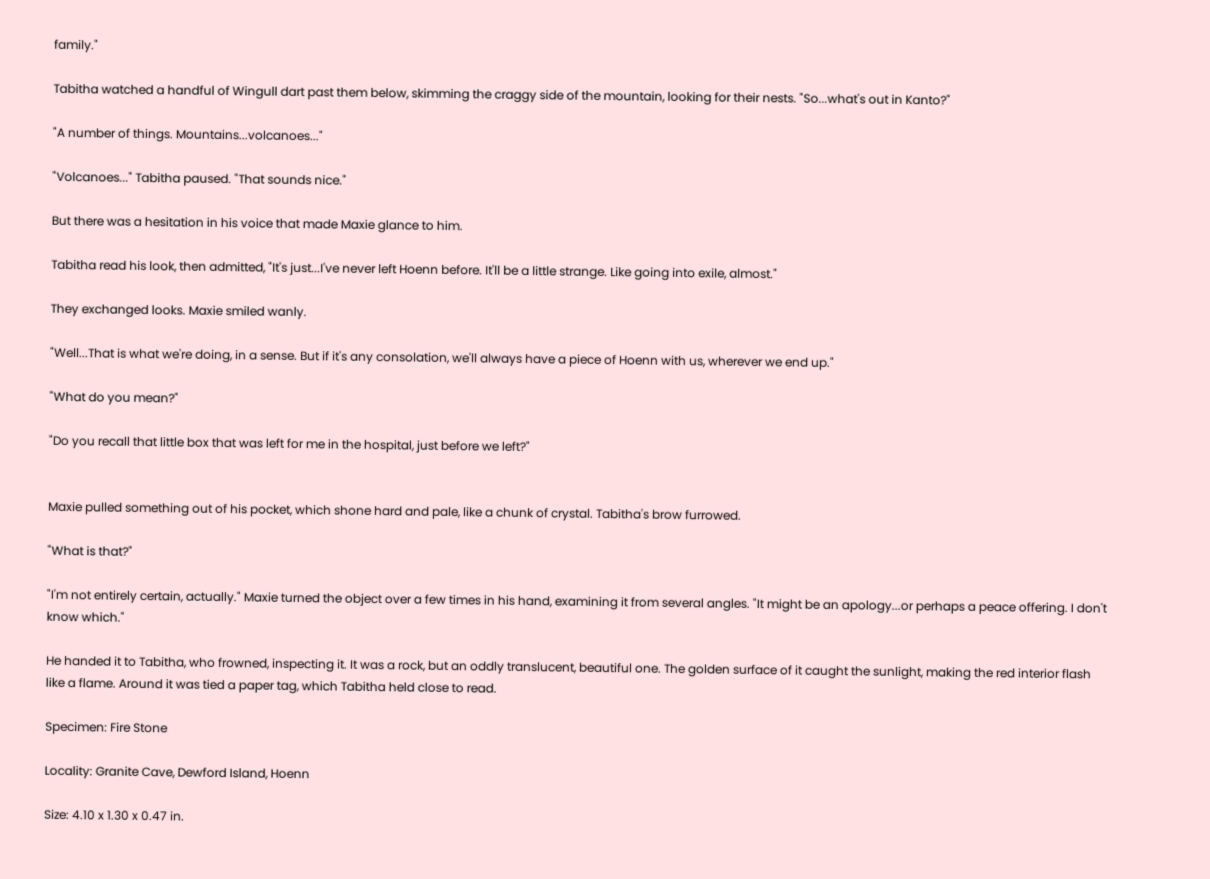family."

Tabitha watched a handful of Wingull dart past them below, skimming the craggy side of the mountain, looking for their nests. "So...what's out in Kanto?"

"A number of things. Mountains...volcanoes..."

"Volcanoes..." Tabitha paused. "That sounds nice."

But there was a hesitation in his voice that made Maxie glance to him.

Tabitha read his look, then admitted, "It's just...I've never left Hoenn before. It'll be a little strange. Like going into exile, almost."

They exchanged looks. Maxie smiled wanly.

"Well...That is what we're doing, in a sense. But if it's any consolation, we'll always have a piece of Hoenn with us, wherever we end up."

"What do you mean?"

"Do you recall that little box that was left for me in the hospital, just before we left?"


Maxie pulled something out of his pocket, which shone hard and pale, like a chunk of crystal. Tabitha's brow furrowed.

"What is that?"

"I'm not entirely certain, actually." Maxie turned the object over a few times in his hand, examining it from several angles. "It might be an apology...or perhaps a peace offering. I don't know which."

He handed it to Tabitha, who frowned, inspecting it. It was a rock, but an oddly translucent, beautiful one. The golden surface of it caught the sunlight, making the red interior flash like a flame. Around it was tied a paper tag, which Tabitha held close to read.

Specimen: Fire Stone

Locality: Granite Cave, Dewford Island, Hoenn

Size: 4.10 x 1.30 x 0.47 in.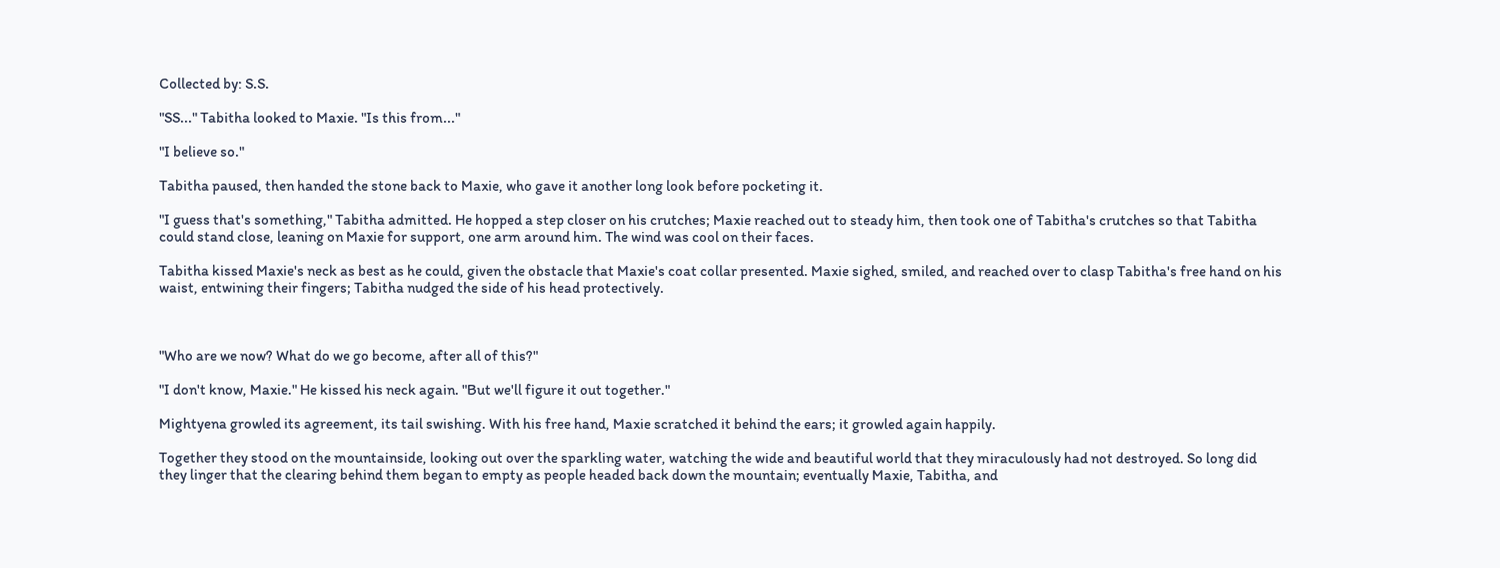Collected by: S.S.

"SS..." Tabitha looked to Maxie. "Is this from..."

"I believe so."

Tabitha paused, then handed the stone back to Maxie, who gave it another long look before pocketing it.

"I guess that's something," Tabitha admitted. He hopped a step closer on his crutches; Maxie reached out to steady him, then took one of Tabitha's crutches so that Tabitha could stand close, leaning on Maxie for support, one arm around him. The wind was cool on their faces.

Tabitha kissed Maxie's neck as best as he could, given the obstacle that Maxie's coat collar presented. Maxie sighed, smiled, and reached over to clasp Tabitha's free hand on his waist, entwining their fingers; Tabitha nudged the side of his head protectively.



"Who are we now? What do we go become, after all of this?"

"I don't know, Maxie." He kissed his neck again. "But we'll figure it out together."

Mightyena growled its agreement, its tail swishing. With his free hand, Maxie scratched it behind the ears; it growled again happily.

Together they stood on the mountainside, looking out over the sparkling water, watching the wide and beautiful world that they miraculously had not destroyed. So long did they linger that the clearing behind them began to empty as people headed back down the mountain; eventually Maxie, Tabitha, and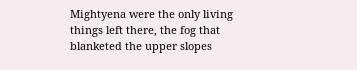Mightyena were the only living things left there, the fog that blanketed the upper slopes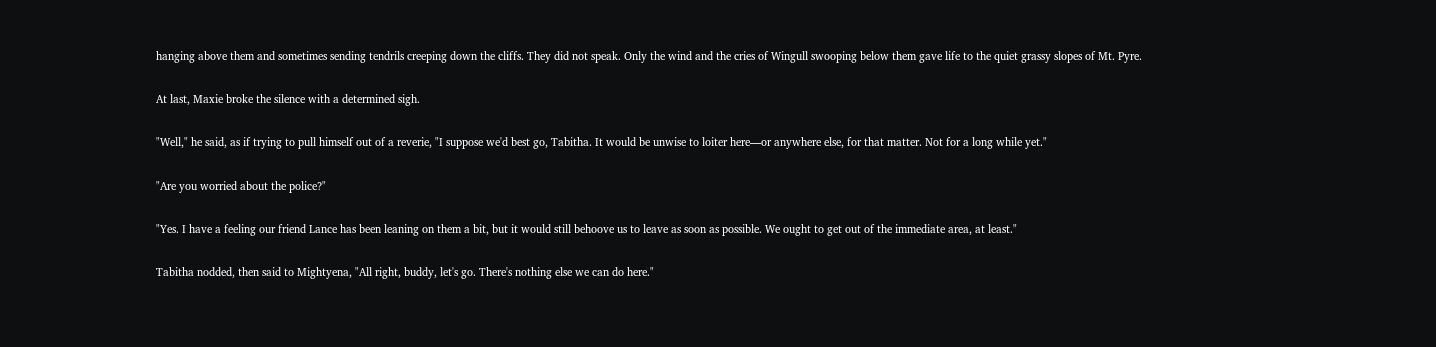hanging above them and sometimes sending tendrils creeping down the cliffs. They did not speak. Only the wind and the cries of Wingull swooping below them gave life to the quiet grassy slopes of Mt. Pyre.

At last, Maxie broke the silence with a determined sigh.

"Well," he said, as if trying to pull himself out of a reverie, "I suppose we'd best go, Tabitha. It would be unwise to loiter here—or anywhere else, for that matter. Not for a long while yet."

"Are you worried about the police?"

"Yes. I have a feeling our friend Lance has been leaning on them a bit, but it would still behoove us to leave as soon as possible. We ought to get out of the immediate area, at least."

Tabitha nodded, then said to Mightyena, "All right, buddy, let's go. There's nothing else we can do here."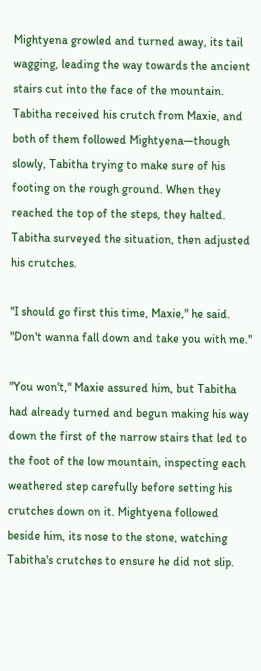Mightyena growled and turned away, its tail wagging, leading the way towards the ancient stairs cut into the face of the mountain. Tabitha received his crutch from Maxie, and both of them followed Mightyena—though slowly, Tabitha trying to make sure of his footing on the rough ground. When they reached the top of the steps, they halted. Tabitha surveyed the situation, then adjusted his crutches.

"I should go first this time, Maxie," he said. "Don't wanna fall down and take you with me."

"You won't," Maxie assured him, but Tabitha had already turned and begun making his way down the first of the narrow stairs that led to the foot of the low mountain, inspecting each weathered step carefully before setting his crutches down on it. Mightyena followed beside him, its nose to the stone, watching Tabitha's crutches to ensure he did not slip.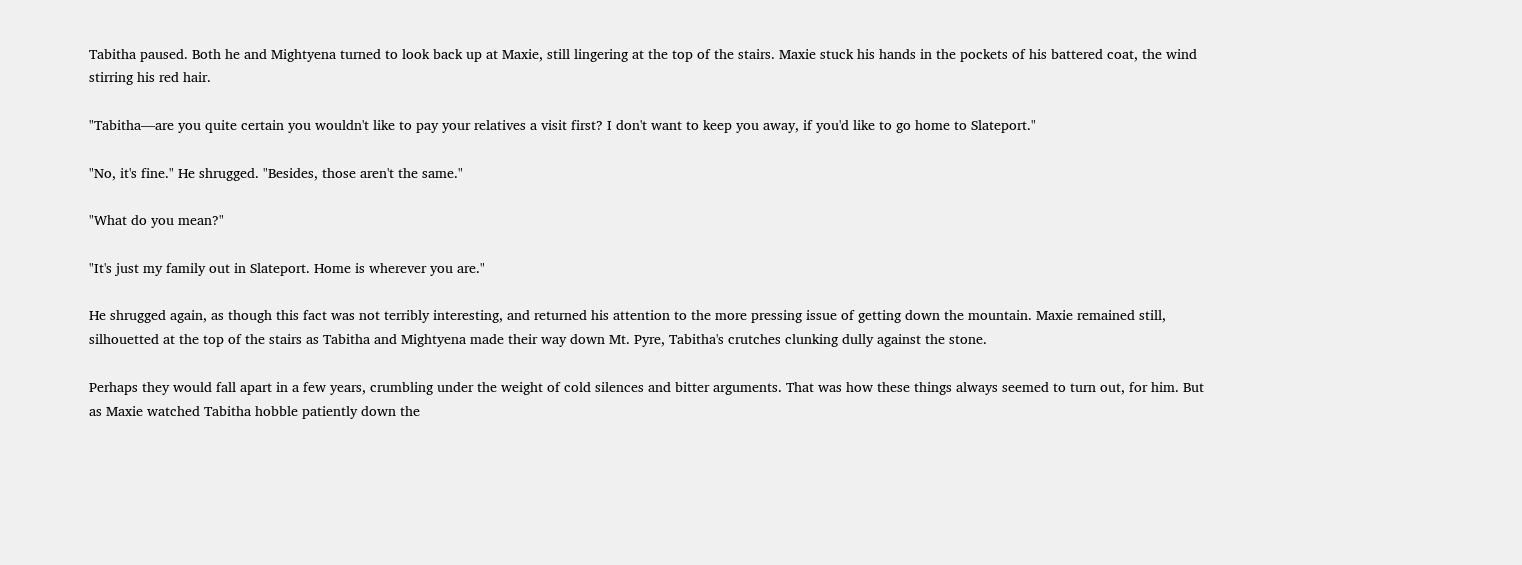Tabitha paused. Both he and Mightyena turned to look back up at Maxie, still lingering at the top of the stairs. Maxie stuck his hands in the pockets of his battered coat, the wind stirring his red hair.

"Tabitha—are you quite certain you wouldn't like to pay your relatives a visit first? I don't want to keep you away, if you'd like to go home to Slateport."

"No, it's fine." He shrugged. "Besides, those aren't the same."

"What do you mean?"

"It's just my family out in Slateport. Home is wherever you are."

He shrugged again, as though this fact was not terribly interesting, and returned his attention to the more pressing issue of getting down the mountain. Maxie remained still, silhouetted at the top of the stairs as Tabitha and Mightyena made their way down Mt. Pyre, Tabitha's crutches clunking dully against the stone.

Perhaps they would fall apart in a few years, crumbling under the weight of cold silences and bitter arguments. That was how these things always seemed to turn out, for him. But as Maxie watched Tabitha hobble patiently down the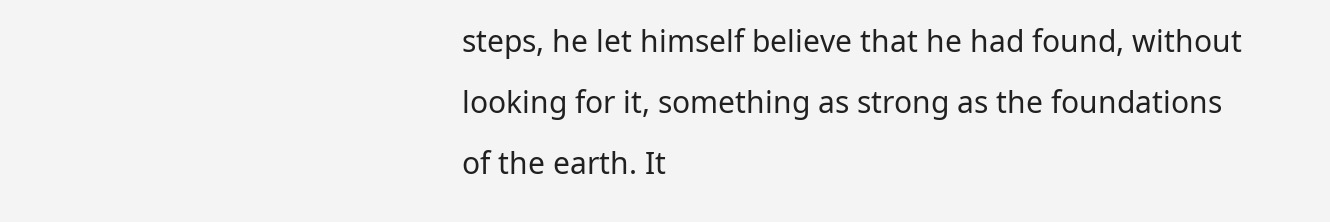steps, he let himself believe that he had found, without looking for it, something as strong as the foundations of the earth. It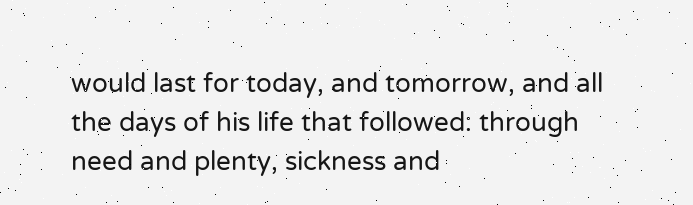would last for today, and tomorrow, and all the days of his life that followed: through need and plenty, sickness and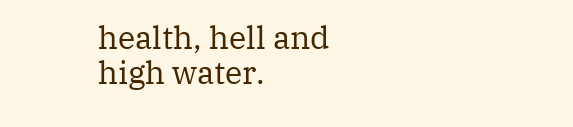health, hell and high water.